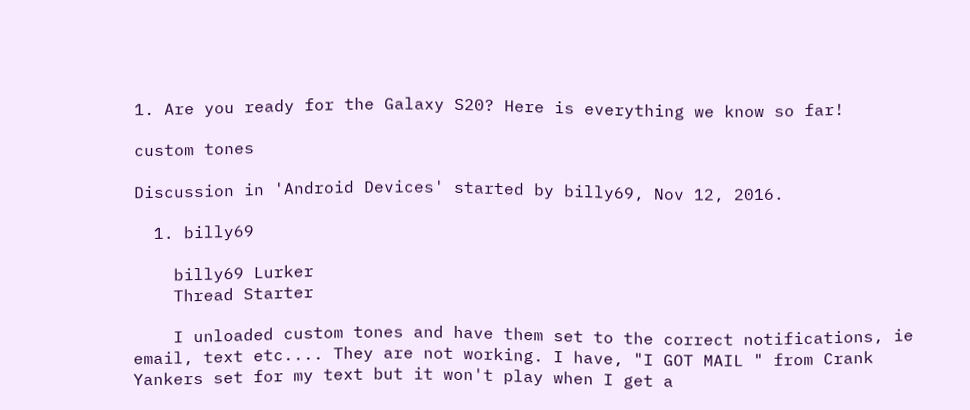1. Are you ready for the Galaxy S20? Here is everything we know so far!

custom tones

Discussion in 'Android Devices' started by billy69, Nov 12, 2016.

  1. billy69

    billy69 Lurker
    Thread Starter

    I unloaded custom tones and have them set to the correct notifications, ie email, text etc.... They are not working. I have, "I GOT MAIL " from Crank Yankers set for my text but it won't play when I get a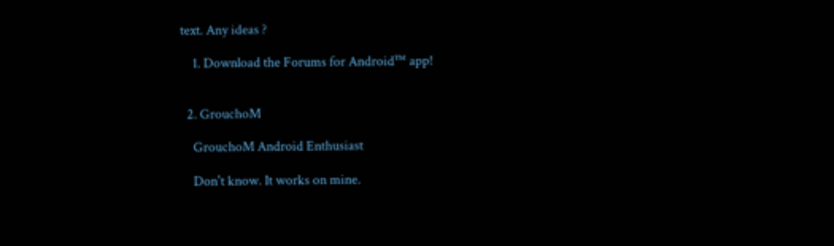text. Any ideas ?

    1. Download the Forums for Android™ app!


  2. GrouchoM

    GrouchoM Android Enthusiast

    Don't know. It works on mine.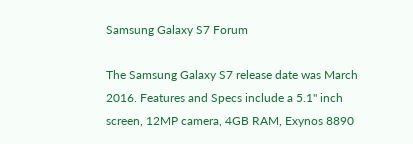Samsung Galaxy S7 Forum

The Samsung Galaxy S7 release date was March 2016. Features and Specs include a 5.1" inch screen, 12MP camera, 4GB RAM, Exynos 8890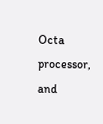Octa processor, and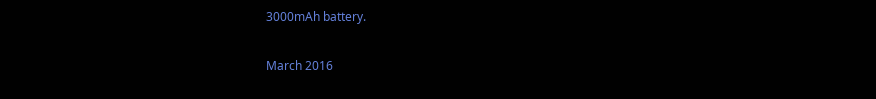3000mAh battery.

March 2016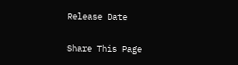Release Date

Share This Page